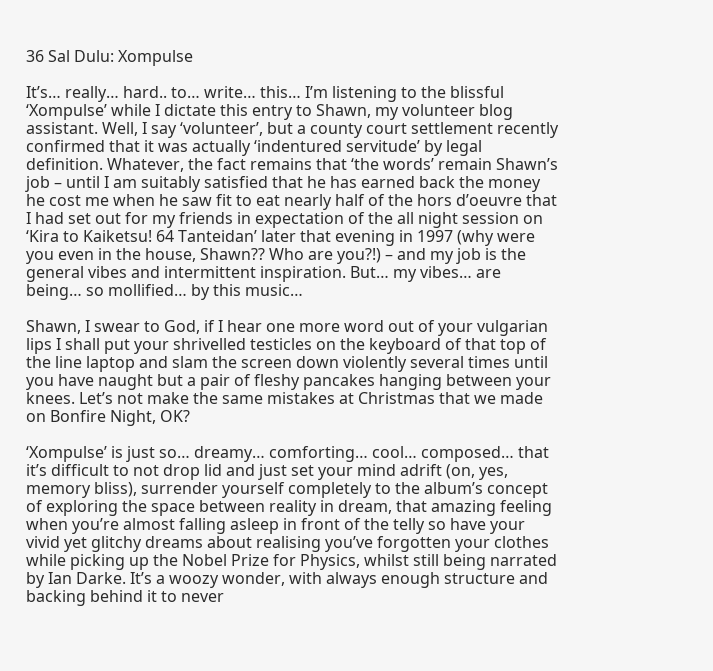36 Sal Dulu: Xompulse

It’s… really… hard.. to… write… this… I’m listening to the blissful ‘Xompulse’ while I dictate this entry to Shawn, my volunteer blog assistant. Well, I say ‘volunteer’, but a county court settlement recently confirmed that it was actually ‘indentured servitude’ by legal definition. Whatever, the fact remains that ‘the words’ remain Shawn’s job – until I am suitably satisfied that he has earned back the money he cost me when he saw fit to eat nearly half of the hors d’oeuvre that I had set out for my friends in expectation of the all night session on ‘Kira to Kaiketsu! 64 Tanteidan’ later that evening in 1997 (why were you even in the house, Shawn?? Who are you?!) – and my job is the general vibes and intermittent inspiration. But… my vibes… are being… so mollified… by this music…

Shawn, I swear to God, if I hear one more word out of your vulgarian lips I shall put your shrivelled testicles on the keyboard of that top of the line laptop and slam the screen down violently several times until you have naught but a pair of fleshy pancakes hanging between your knees. Let’s not make the same mistakes at Christmas that we made on Bonfire Night, OK?

‘Xompulse’ is just so… dreamy… comforting… cool… composed… that it’s difficult to not drop lid and just set your mind adrift (on, yes, memory bliss), surrender yourself completely to the album’s concept of exploring the space between reality in dream, that amazing feeling when you’re almost falling asleep in front of the telly so have your vivid yet glitchy dreams about realising you’ve forgotten your clothes while picking up the Nobel Prize for Physics, whilst still being narrated by Ian Darke. It’s a woozy wonder, with always enough structure and backing behind it to never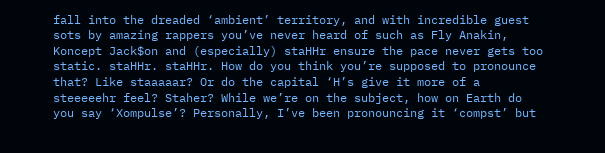fall into the dreaded ‘ambient’ territory, and with incredible guest sots by amazing rappers you’ve never heard of such as Fly Anakin, Koncept Jack$on and (especially) staHHr ensure the pace never gets too static. staHHr. staHHr. How do you think you’re supposed to pronounce that? Like staaaaar? Or do the capital ‘H’s give it more of a steeeeehr feel? Staher? While we’re on the subject, how on Earth do you say ‘Xompulse’? Personally, I’ve been pronouncing it ‘compst’ but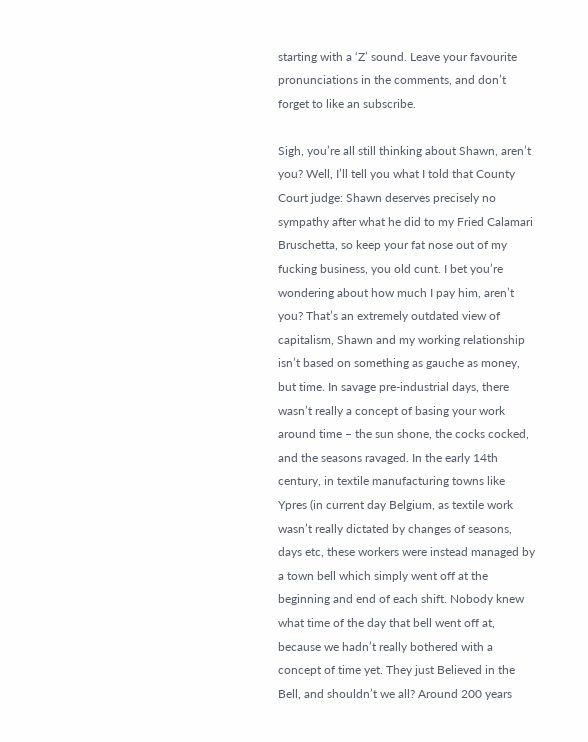starting with a ‘Z’ sound. Leave your favourite pronunciations in the comments, and don’t forget to like an subscribe.

Sigh, you’re all still thinking about Shawn, aren’t you? Well, I’ll tell you what I told that County Court judge: Shawn deserves precisely no sympathy after what he did to my Fried Calamari Bruschetta, so keep your fat nose out of my fucking business, you old cunt. I bet you’re wondering about how much I pay him, aren’t you? That’s an extremely outdated view of capitalism, Shawn and my working relationship isn’t based on something as gauche as money, but time. In savage pre-industrial days, there wasn’t really a concept of basing your work around time – the sun shone, the cocks cocked, and the seasons ravaged. In the early 14th century, in textile manufacturing towns like Ypres (in current day Belgium, as textile work wasn’t really dictated by changes of seasons, days etc, these workers were instead managed by a town bell which simply went off at the beginning and end of each shift. Nobody knew what time of the day that bell went off at, because we hadn’t really bothered with a concept of time yet. They just Believed in the Bell, and shouldn’t we all? Around 200 years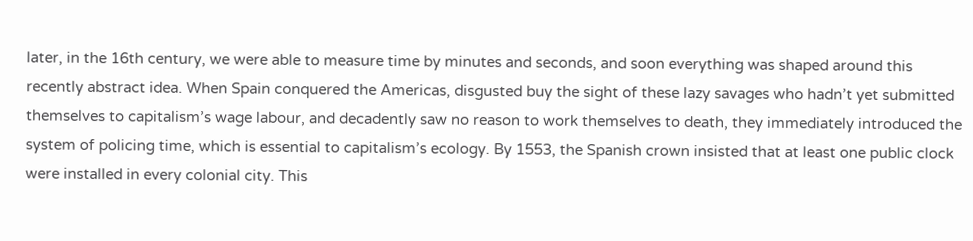later, in the 16th century, we were able to measure time by minutes and seconds, and soon everything was shaped around this recently abstract idea. When Spain conquered the Americas, disgusted buy the sight of these lazy savages who hadn’t yet submitted themselves to capitalism’s wage labour, and decadently saw no reason to work themselves to death, they immediately introduced the system of policing time, which is essential to capitalism’s ecology. By 1553, the Spanish crown insisted that at least one public clock were installed in every colonial city. This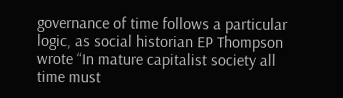governance of time follows a particular logic, as social historian EP Thompson wrote “In mature capitalist society all time must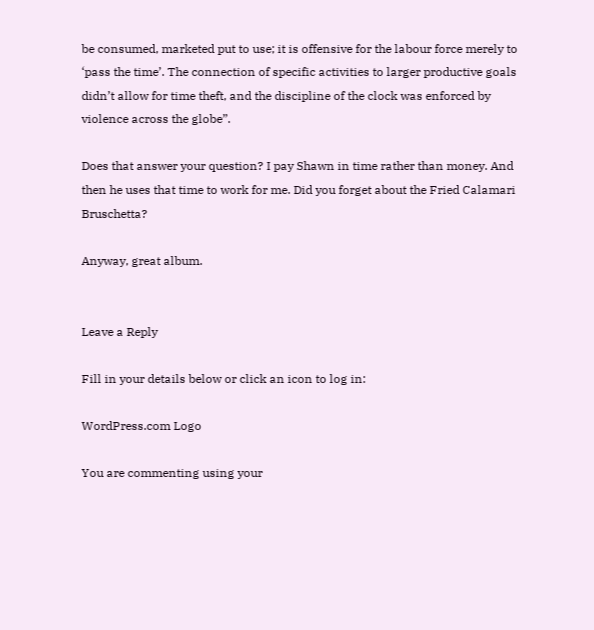be consumed, marketed put to use; it is offensive for the labour force merely to ‘pass the time’. The connection of specific activities to larger productive goals didn’t allow for time theft, and the discipline of the clock was enforced by violence across the globe”.

Does that answer your question? I pay Shawn in time rather than money. And then he uses that time to work for me. Did you forget about the Fried Calamari Bruschetta?

Anyway, great album.


Leave a Reply

Fill in your details below or click an icon to log in:

WordPress.com Logo

You are commenting using your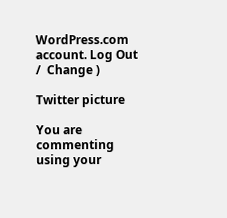WordPress.com account. Log Out /  Change )

Twitter picture

You are commenting using your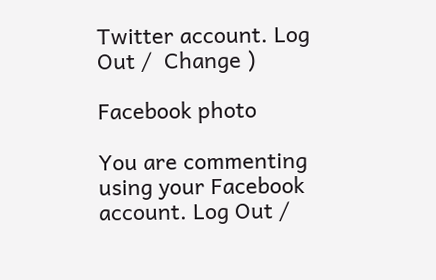Twitter account. Log Out /  Change )

Facebook photo

You are commenting using your Facebook account. Log Out /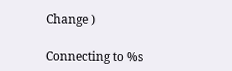Change )

Connecting to %s